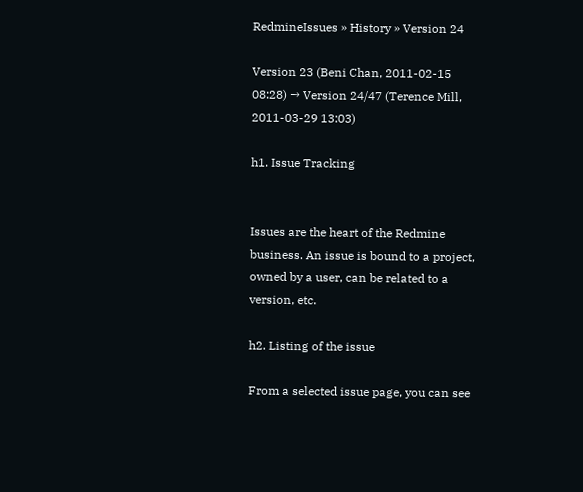RedmineIssues » History » Version 24

Version 23 (Beni Chan, 2011-02-15 08:28) → Version 24/47 (Terence Mill, 2011-03-29 13:03)

h1. Issue Tracking


Issues are the heart of the Redmine business. An issue is bound to a project, owned by a user, can be related to a version, etc.

h2. Listing of the issue

From a selected issue page, you can see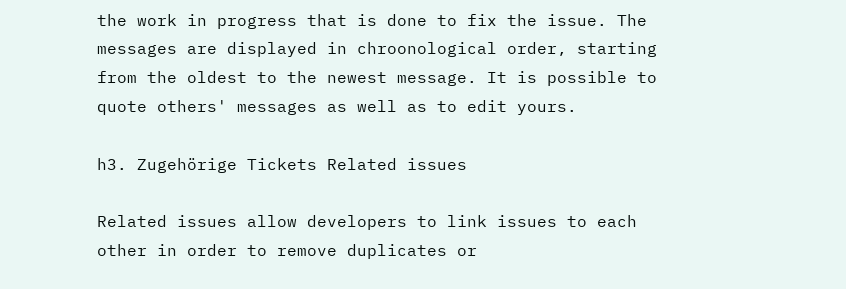the work in progress that is done to fix the issue. The messages are displayed in chroonological order, starting from the oldest to the newest message. It is possible to quote others' messages as well as to edit yours.

h3. Zugehörige Tickets Related issues

Related issues allow developers to link issues to each other in order to remove duplicates or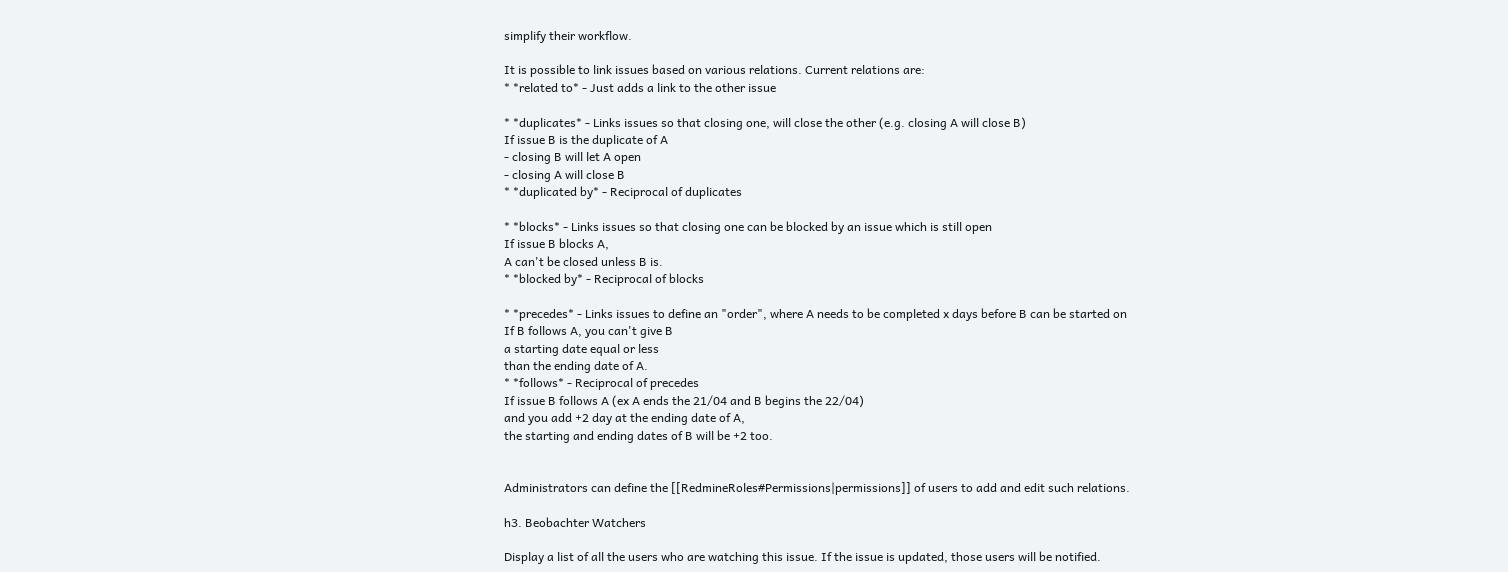simplify their workflow.

It is possible to link issues based on various relations. Current relations are:
* *related to* - Just adds a link to the other issue

* *duplicates* - Links issues so that closing one, will close the other (e.g. closing A will close B)
If issue B is the duplicate of A
- closing B will let A open
- closing A will close B
* *duplicated by* - Reciprocal of duplicates

* *blocks* - Links issues so that closing one can be blocked by an issue which is still open
If issue B blocks A,
A can't be closed unless B is.
* *blocked by* - Reciprocal of blocks

* *precedes* - Links issues to define an "order", where A needs to be completed x days before B can be started on
If B follows A, you can't give B
a starting date equal or less
than the ending date of A.
* *follows* - Reciprocal of precedes
If issue B follows A (ex A ends the 21/04 and B begins the 22/04)
and you add +2 day at the ending date of A,
the starting and ending dates of B will be +2 too.


Administrators can define the [[RedmineRoles#Permissions|permissions]] of users to add and edit such relations.

h3. Beobachter Watchers

Display a list of all the users who are watching this issue. If the issue is updated, those users will be notified.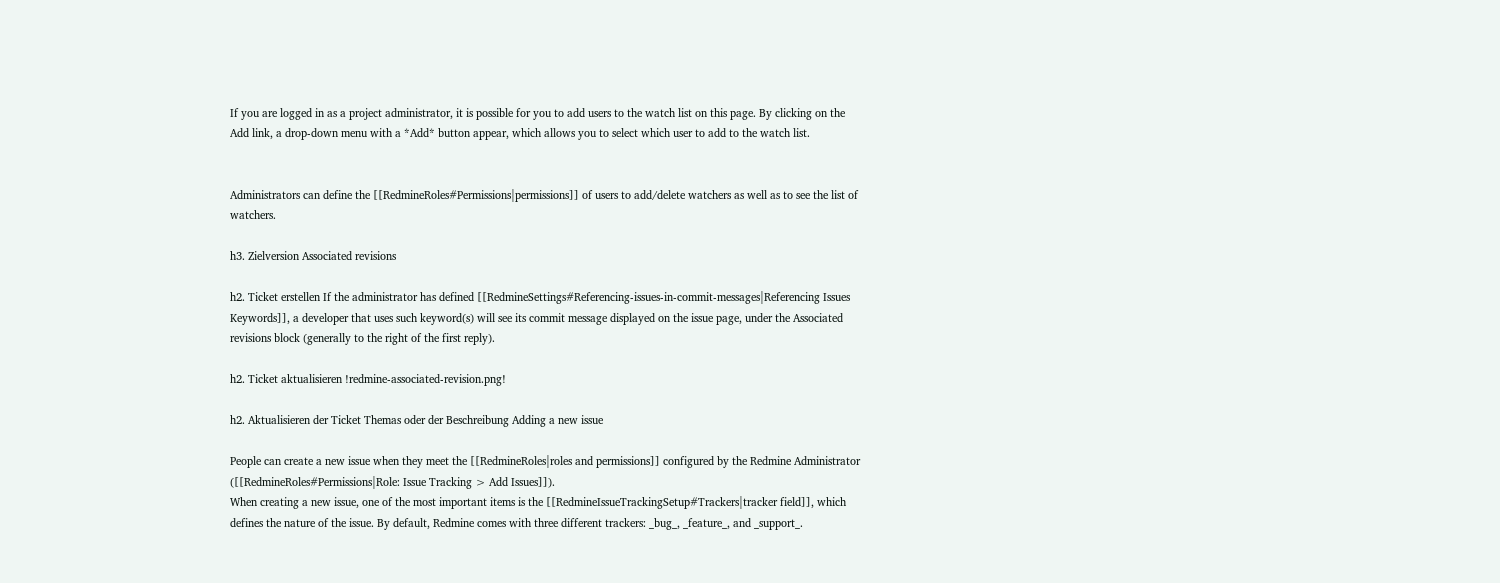If you are logged in as a project administrator, it is possible for you to add users to the watch list on this page. By clicking on the Add link, a drop-down menu with a *Add* button appear, which allows you to select which user to add to the watch list.


Administrators can define the [[RedmineRoles#Permissions|permissions]] of users to add/delete watchers as well as to see the list of watchers.

h3. Zielversion Associated revisions

h2. Ticket erstellen If the administrator has defined [[RedmineSettings#Referencing-issues-in-commit-messages|Referencing Issues Keywords]], a developer that uses such keyword(s) will see its commit message displayed on the issue page, under the Associated revisions block (generally to the right of the first reply).

h2. Ticket aktualisieren !redmine-associated-revision.png!

h2. Aktualisieren der Ticket Themas oder der Beschreibung Adding a new issue

People can create a new issue when they meet the [[RedmineRoles|roles and permissions]] configured by the Redmine Administrator ([[RedmineRoles#Permissions|Role: Issue Tracking > Add Issues]]).
When creating a new issue, one of the most important items is the [[RedmineIssueTrackingSetup#Trackers|tracker field]], which defines the nature of the issue. By default, Redmine comes with three different trackers: _bug_, _feature_, and _support_.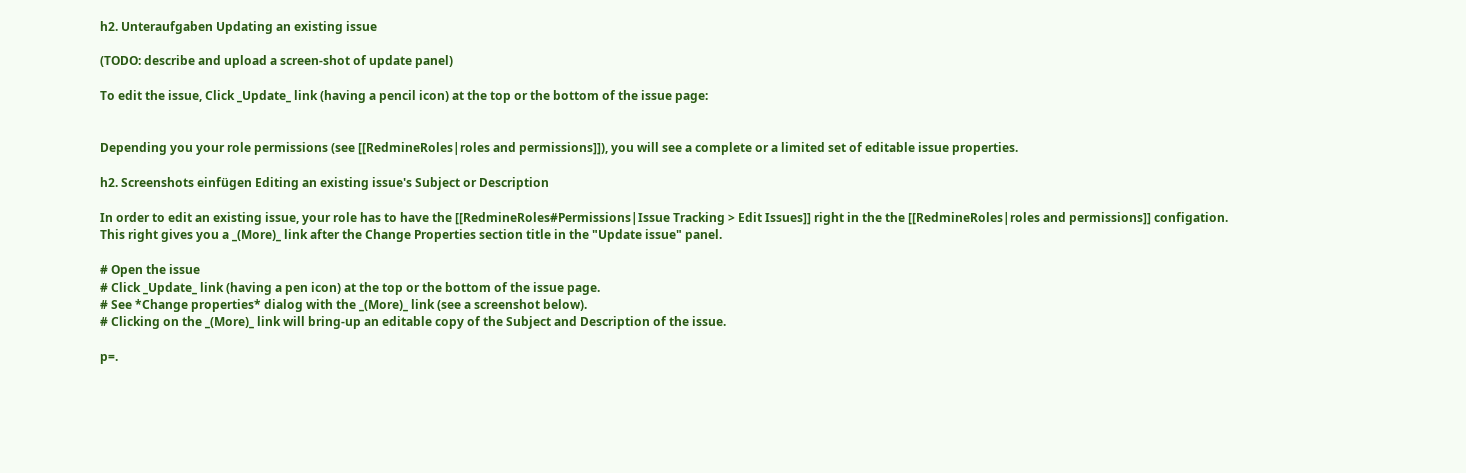h2. Unteraufgaben Updating an existing issue

(TODO: describe and upload a screen-shot of update panel)

To edit the issue, Click _Update_ link (having a pencil icon) at the top or the bottom of the issue page:


Depending you your role permissions (see [[RedmineRoles|roles and permissions]]), you will see a complete or a limited set of editable issue properties.

h2. Screenshots einfügen Editing an existing issue's Subject or Description

In order to edit an existing issue, your role has to have the [[RedmineRoles#Permissions|Issue Tracking > Edit Issues]] right in the the [[RedmineRoles|roles and permissions]] configation.
This right gives you a _(More)_ link after the Change Properties section title in the "Update issue" panel.

# Open the issue
# Click _Update_ link (having a pen icon) at the top or the bottom of the issue page.
# See *Change properties* dialog with the _(More)_ link (see a screenshot below).
# Clicking on the _(More)_ link will bring-up an editable copy of the Subject and Description of the issue.

p=.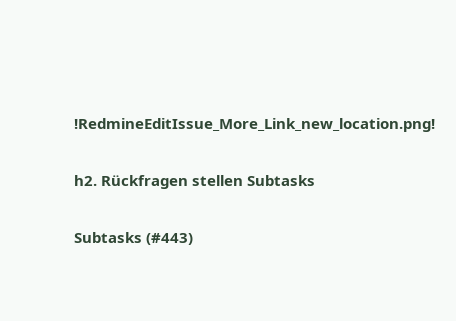!RedmineEditIssue_More_Link_new_location.png!

h2. Rückfragen stellen Subtasks

Subtasks (#443)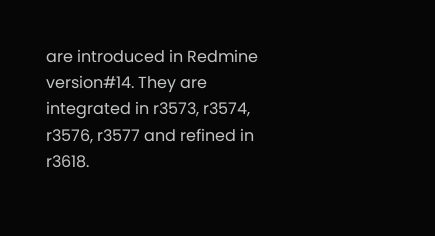are introduced in Redmine version#14. They are integrated in r3573, r3574, r3576, r3577 and refined in r3618.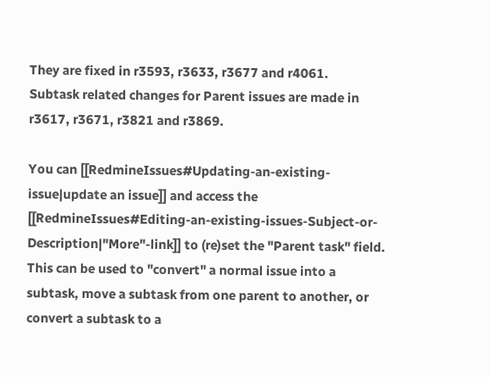They are fixed in r3593, r3633, r3677 and r4061.
Subtask related changes for Parent issues are made in r3617, r3671, r3821 and r3869.

You can [[RedmineIssues#Updating-an-existing-issue|update an issue]] and access the [[RedmineIssues#Editing-an-existing-issues-Subject-or-Description|"More"-link]] to (re)set the "Parent task" field. This can be used to "convert" a normal issue into a subtask, move a subtask from one parent to another, or convert a subtask to a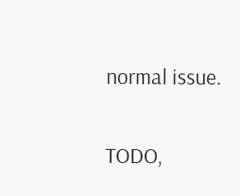normal issue.

TODO,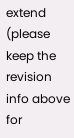extend (please keep the revision info above for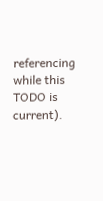referencing while this TODO is current).